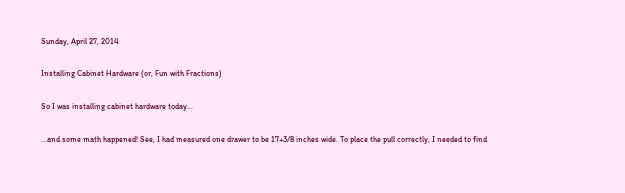Sunday, April 27, 2014

Installing Cabinet Hardware (or, Fun with Fractions)

So I was installing cabinet hardware today...

...and some math happened! See, I had measured one drawer to be 17+3/8 inches wide. To place the pull correctly, I needed to find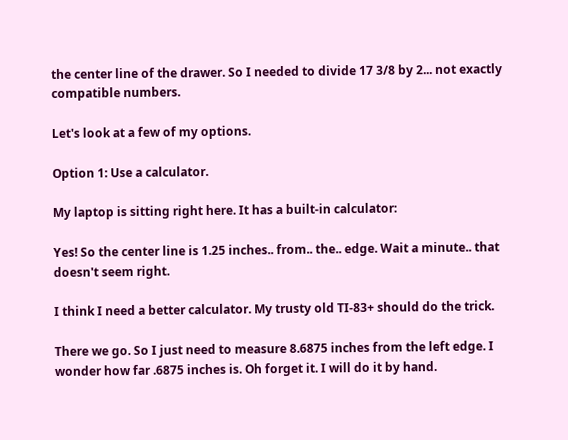the center line of the drawer. So I needed to divide 17 3/8 by 2... not exactly compatible numbers.

Let's look at a few of my options.

Option 1: Use a calculator.

My laptop is sitting right here. It has a built-in calculator:

Yes! So the center line is 1.25 inches.. from.. the.. edge. Wait a minute.. that doesn't seem right.

I think I need a better calculator. My trusty old TI-83+ should do the trick.

There we go. So I just need to measure 8.6875 inches from the left edge. I wonder how far .6875 inches is. Oh forget it. I will do it by hand.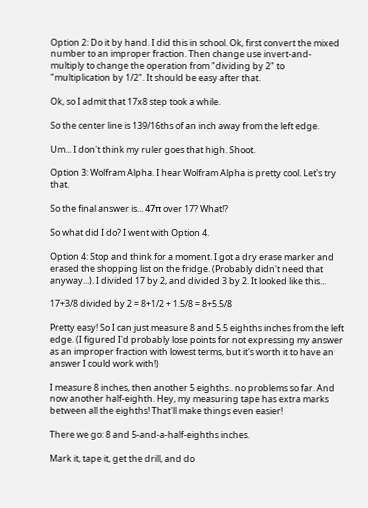Option 2: Do it by hand. I did this in school. Ok, first convert the mixed number to an improper fraction. Then change use invert-and-multiply to change the operation from "dividing by 2" to "multiplication by 1/2". It should be easy after that.

Ok, so I admit that 17x8 step took a while.

So the center line is 139/16ths of an inch away from the left edge.

Um... I don't think my ruler goes that high. Shoot.

Option 3: Wolfram Alpha. I hear Wolfram Alpha is pretty cool. Let's try that.

So the final answer is... 47π over 17? What!?

So what did I do? I went with Option 4.

Option 4: Stop and think for a moment. I got a dry erase marker and erased the shopping list on the fridge. (Probably didn't need that anyway...). I divided 17 by 2, and divided 3 by 2. It looked like this...

17+3/8 divided by 2 = 8+1/2 + 1.5/8 = 8+5.5/8

Pretty easy! So I can just measure 8 and 5.5 eighths inches from the left edge. (I figured I'd probably lose points for not expressing my answer as an improper fraction with lowest terms, but it's worth it to have an answer I could work with!)

I measure 8 inches, then another 5 eighths.. no problems so far. And now another half-eighth. Hey, my measuring tape has extra marks between all the eighths! That'll make things even easier!

There we go: 8 and 5-and-a-half-eighths inches.

Mark it, tape it, get the drill, and do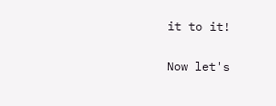it to it!

Now let's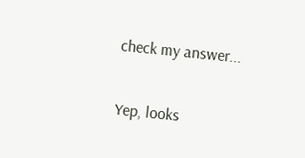check my answer...

Yep, looks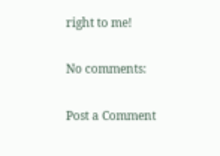right to me!

No comments:

Post a Comment